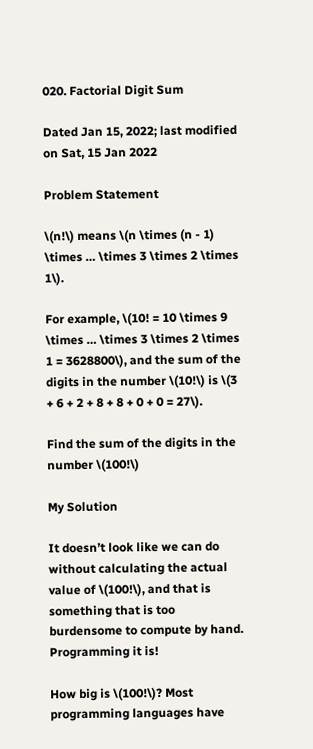020. Factorial Digit Sum

Dated Jan 15, 2022; last modified on Sat, 15 Jan 2022

Problem Statement

\(n!\) means \(n \times (n - 1) \times … \times 3 \times 2 \times 1\).

For example, \(10! = 10 \times 9 \times … \times 3 \times 2 \times 1 = 3628800\), and the sum of the digits in the number \(10!\) is \(3 + 6 + 2 + 8 + 8 + 0 + 0 = 27\).

Find the sum of the digits in the number \(100!\)

My Solution

It doesn’t look like we can do without calculating the actual value of \(100!\), and that is something that is too burdensome to compute by hand. Programming it is!

How big is \(100!\)? Most programming languages have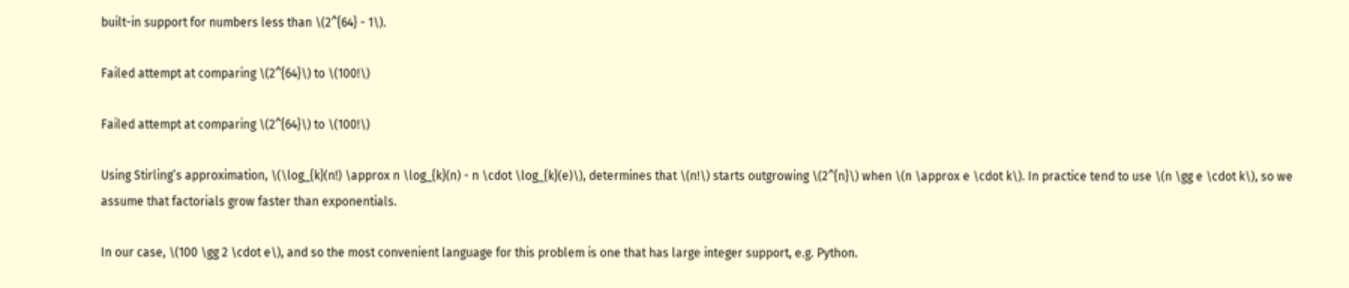built-in support for numbers less than \(2^{64} - 1\).

Failed attempt at comparing \(2^{64}\) to \(100!\)

Failed attempt at comparing \(2^{64}\) to \(100!\)

Using Stirling’s approximation, \(\log_{k}(n!) \approx n \log_{k}(n) - n \cdot \log_{k}(e)\), determines that \(n!\) starts outgrowing \(2^{n}\) when \(n \approx e \cdot k\). In practice tend to use \(n \gg e \cdot k\), so we assume that factorials grow faster than exponentials.

In our case, \(100 \gg 2 \cdot e\), and so the most convenient language for this problem is one that has large integer support, e.g. Python.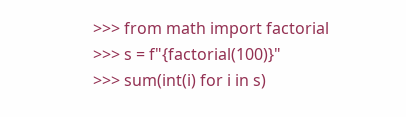>>> from math import factorial
>>> s = f"{factorial(100)}"
>>> sum(int(i) for i in s)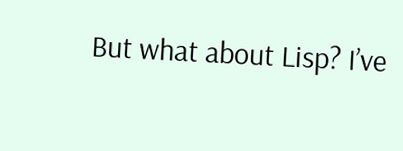But what about Lisp? I’ve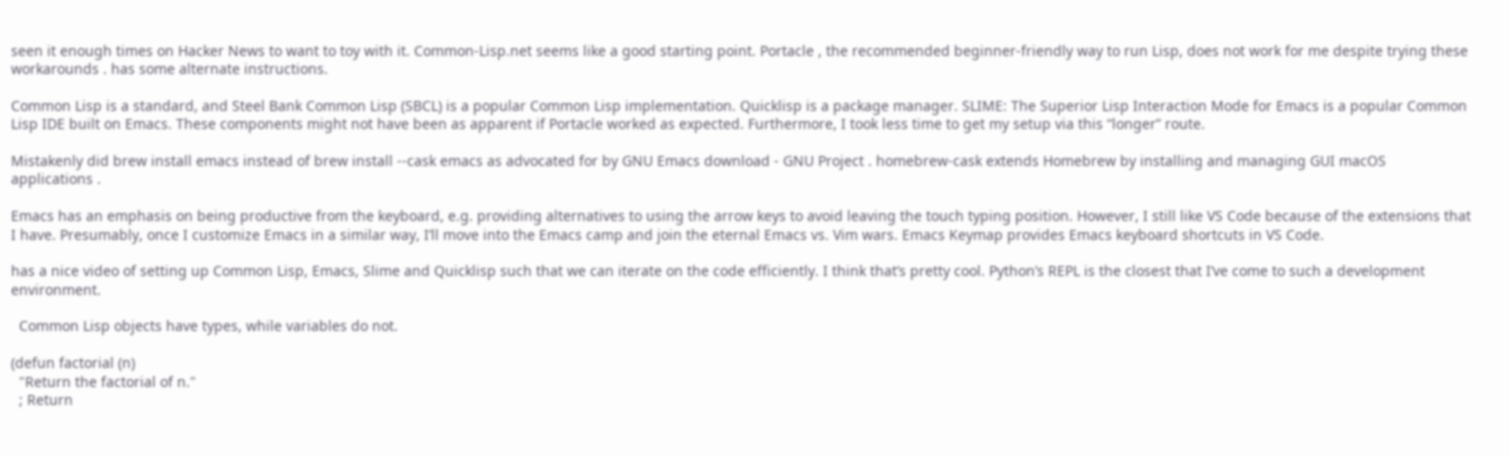seen it enough times on Hacker News to want to toy with it. Common-Lisp.net seems like a good starting point. Portacle , the recommended beginner-friendly way to run Lisp, does not work for me despite trying these workarounds . has some alternate instructions.

Common Lisp is a standard, and Steel Bank Common Lisp (SBCL) is a popular Common Lisp implementation. Quicklisp is a package manager. SLIME: The Superior Lisp Interaction Mode for Emacs is a popular Common Lisp IDE built on Emacs. These components might not have been as apparent if Portacle worked as expected. Furthermore, I took less time to get my setup via this “longer” route.

Mistakenly did brew install emacs instead of brew install --cask emacs as advocated for by GNU Emacs download - GNU Project . homebrew-cask extends Homebrew by installing and managing GUI macOS applications .

Emacs has an emphasis on being productive from the keyboard, e.g. providing alternatives to using the arrow keys to avoid leaving the touch typing position. However, I still like VS Code because of the extensions that I have. Presumably, once I customize Emacs in a similar way, I’ll move into the Emacs camp and join the eternal Emacs vs. Vim wars. Emacs Keymap provides Emacs keyboard shortcuts in VS Code.

has a nice video of setting up Common Lisp, Emacs, Slime and Quicklisp such that we can iterate on the code efficiently. I think that’s pretty cool. Python’s REPL is the closest that I’ve come to such a development environment.

  Common Lisp objects have types, while variables do not.

(defun factorial (n)
  "Return the factorial of n."
  ; Return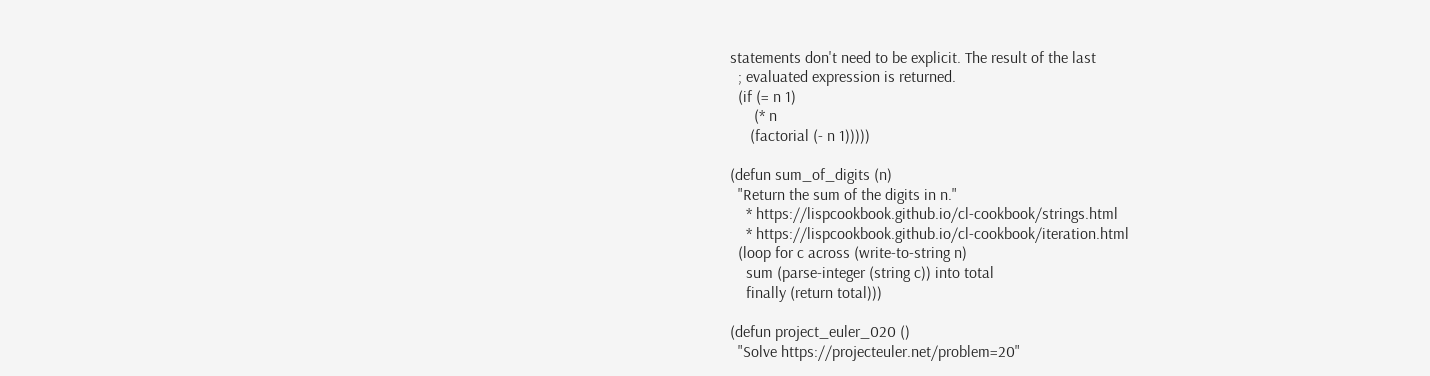statements don't need to be explicit. The result of the last
  ; evaluated expression is returned.
  (if (= n 1)
      (* n
     (factorial (- n 1)))))

(defun sum_of_digits (n)
  "Return the sum of the digits in n."
    * https://lispcookbook.github.io/cl-cookbook/strings.html
    * https://lispcookbook.github.io/cl-cookbook/iteration.html
  (loop for c across (write-to-string n)
    sum (parse-integer (string c)) into total
    finally (return total)))

(defun project_euler_020 ()
  "Solve https://projecteuler.net/problem=20"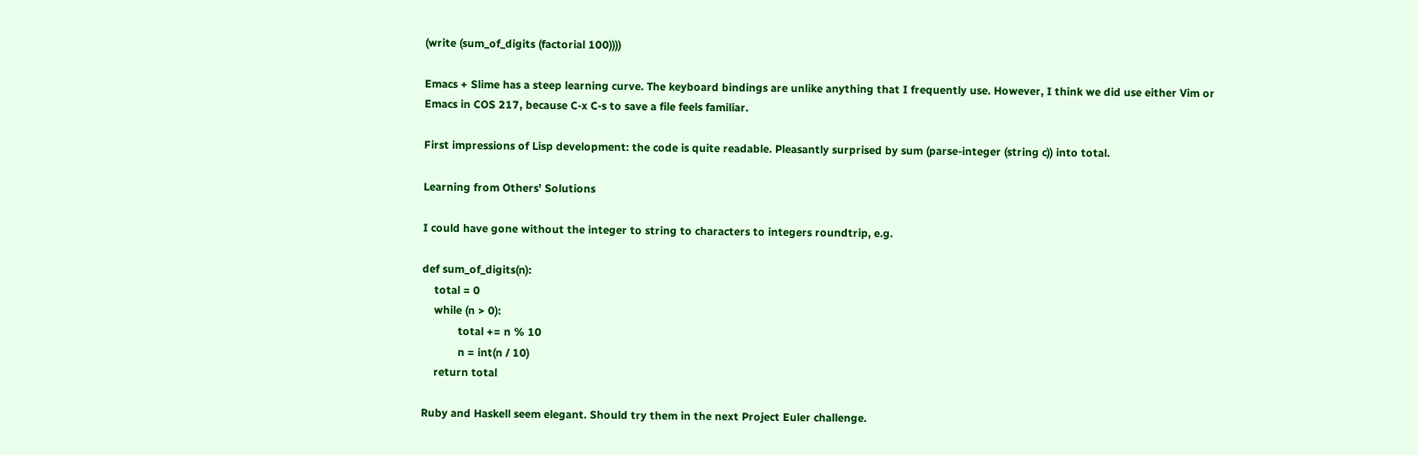(write (sum_of_digits (factorial 100))))

Emacs + Slime has a steep learning curve. The keyboard bindings are unlike anything that I frequently use. However, I think we did use either Vim or Emacs in COS 217, because C-x C-s to save a file feels familiar.

First impressions of Lisp development: the code is quite readable. Pleasantly surprised by sum (parse-integer (string c)) into total.

Learning from Others' Solutions

I could have gone without the integer to string to characters to integers roundtrip, e.g.

def sum_of_digits(n):
    total = 0
    while (n > 0):
            total += n % 10
            n = int(n / 10)
    return total

Ruby and Haskell seem elegant. Should try them in the next Project Euler challenge.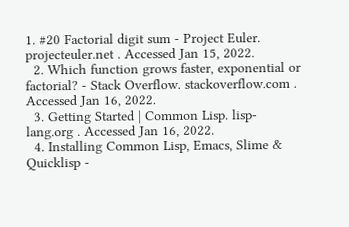1. #20 Factorial digit sum - Project Euler. projecteuler.net . Accessed Jan 15, 2022.
  2. Which function grows faster, exponential or factorial? - Stack Overflow. stackoverflow.com . Accessed Jan 16, 2022.
  3. Getting Started | Common Lisp. lisp-lang.org . Accessed Jan 16, 2022.
  4. Installing Common Lisp, Emacs, Slime & Quicklisp -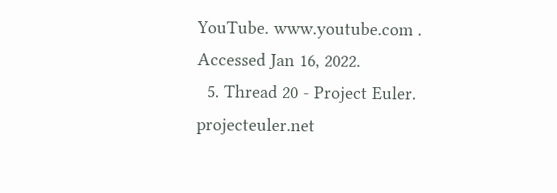YouTube. www.youtube.com . Accessed Jan 16, 2022.
  5. Thread 20 - Project Euler. projecteuler.net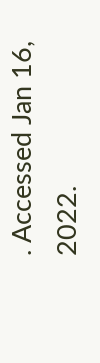. Accessed Jan 16, 2022.